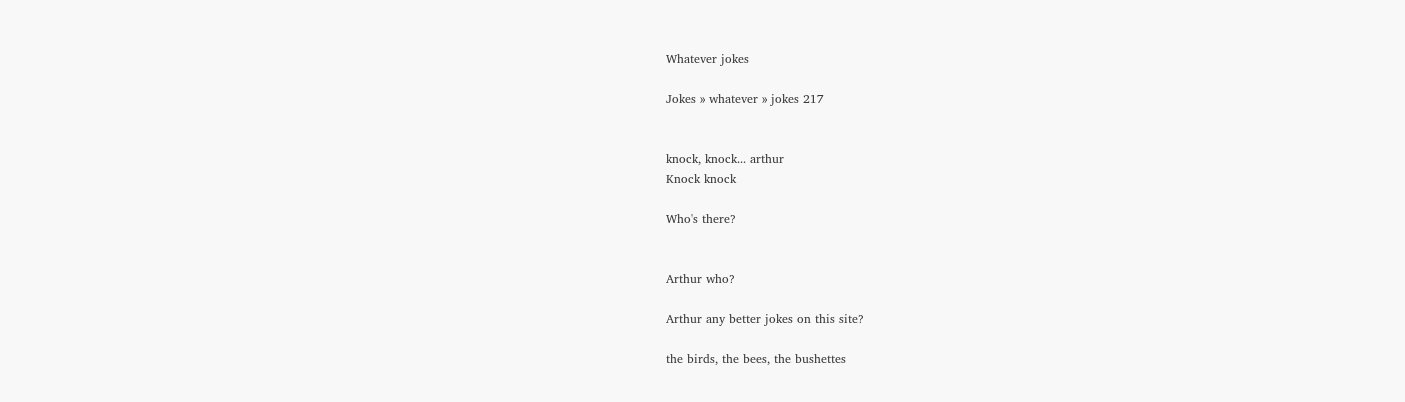Whatever jokes

Jokes » whatever » jokes 217


knock, knock... arthur
Knock knock

Who's there?


Arthur who?

Arthur any better jokes on this site?

the birds, the bees, the bushettes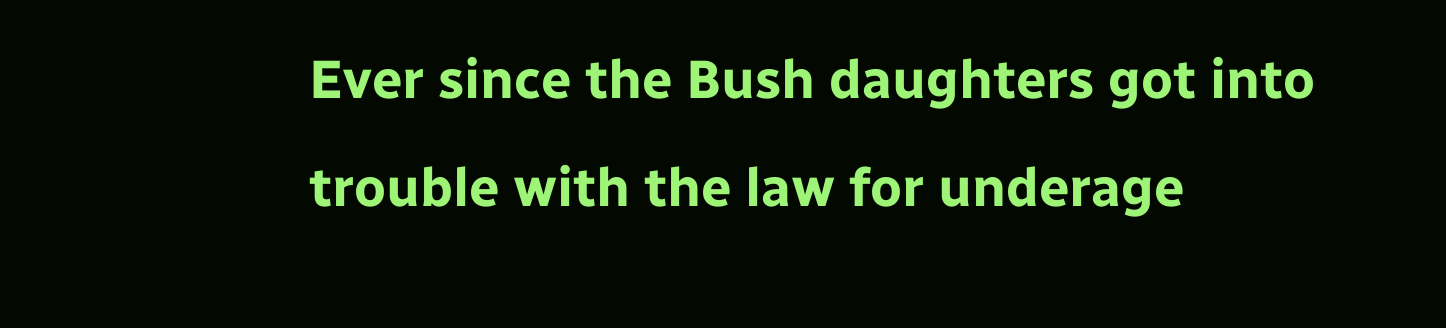Ever since the Bush daughters got into trouble with the law for underage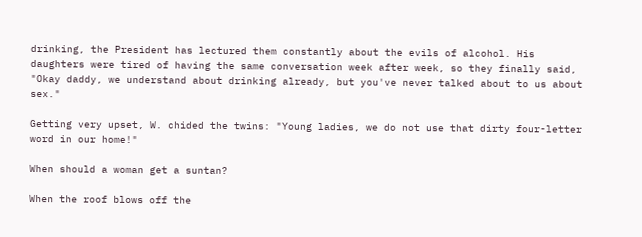drinking, the President has lectured them constantly about the evils of alcohol. His daughters were tired of having the same conversation week after week, so they finally said, "Okay daddy, we understand about drinking already, but you've never talked about to us about sex."

Getting very upset, W. chided the twins: "Young ladies, we do not use that dirty four-letter word in our home!"

When should a woman get a suntan?

When the roof blows off the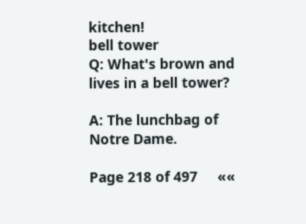kitchen!
bell tower
Q: What's brown and lives in a bell tower?

A: The lunchbag of Notre Dame.

Page 218 of 497     ««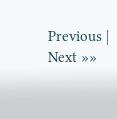Previous | Next »»